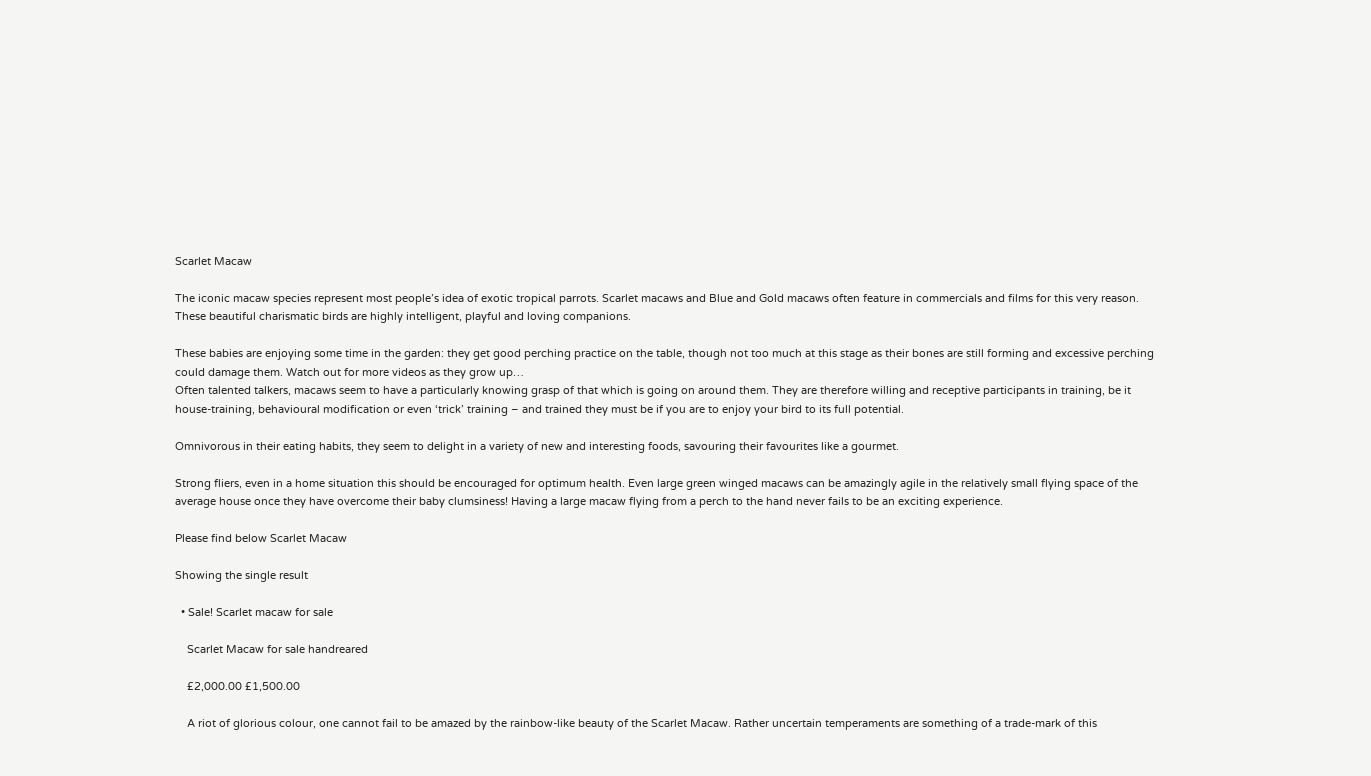Scarlet Macaw

The iconic macaw species represent most people’s idea of exotic tropical parrots. Scarlet macaws and Blue and Gold macaws often feature in commercials and films for this very reason. These beautiful charismatic birds are highly intelligent, playful and loving companions.

These babies are enjoying some time in the garden: they get good perching practice on the table, though not too much at this stage as their bones are still forming and excessive perching could damage them. Watch out for more videos as they grow up…
Often talented talkers, macaws seem to have a particularly knowing grasp of that which is going on around them. They are therefore willing and receptive participants in training, be it house-training, behavioural modification or even ‘trick’ training – and trained they must be if you are to enjoy your bird to its full potential.

Omnivorous in their eating habits, they seem to delight in a variety of new and interesting foods, savouring their favourites like a gourmet.

Strong fliers, even in a home situation this should be encouraged for optimum health. Even large green winged macaws can be amazingly agile in the relatively small flying space of the average house once they have overcome their baby clumsiness! Having a large macaw flying from a perch to the hand never fails to be an exciting experience.

Please find below Scarlet Macaw

Showing the single result

  • Sale! Scarlet macaw for sale

    Scarlet Macaw for sale handreared

    £2,000.00 £1,500.00

    A riot of glorious colour, one cannot fail to be amazed by the rainbow-like beauty of the Scarlet Macaw. Rather uncertain temperaments are something of a trade-mark of this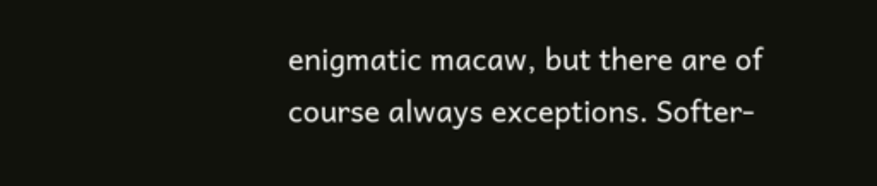enigmatic macaw, but there are of course always exceptions. Softer-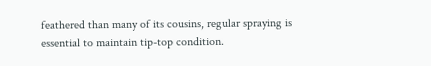feathered than many of its cousins, regular spraying is essential to maintain tip-top condition.